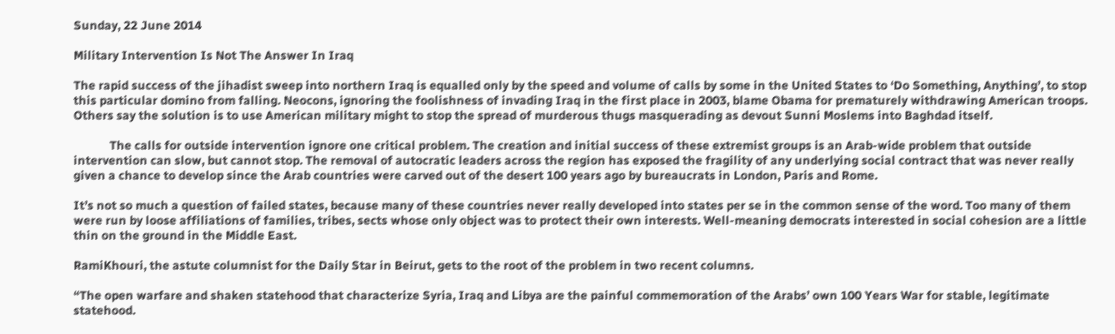Sunday, 22 June 2014

Military Intervention Is Not The Answer In Iraq

The rapid success of the jihadist sweep into northern Iraq is equalled only by the speed and volume of calls by some in the United States to ‘Do Something, Anything’, to stop this particular domino from falling. Neocons, ignoring the foolishness of invading Iraq in the first place in 2003, blame Obama for prematurely withdrawing American troops. Others say the solution is to use American military might to stop the spread of murderous thugs masquerading as devout Sunni Moslems into Baghdad itself.

            The calls for outside intervention ignore one critical problem. The creation and initial success of these extremist groups is an Arab-wide problem that outside intervention can slow, but cannot stop. The removal of autocratic leaders across the region has exposed the fragility of any underlying social contract that was never really given a chance to develop since the Arab countries were carved out of the desert 100 years ago by bureaucrats in London, Paris and Rome.

It’s not so much a question of failed states, because many of these countries never really developed into states per se in the common sense of the word. Too many of them were run by loose affiliations of families, tribes, sects whose only object was to protect their own interests. Well-meaning democrats interested in social cohesion are a little thin on the ground in the Middle East.

RamiKhouri, the astute columnist for the Daily Star in Beirut, gets to the root of the problem in two recent columns.

“The open warfare and shaken statehood that characterize Syria, Iraq and Libya are the painful commemoration of the Arabs’ own 100 Years War for stable, legitimate statehood.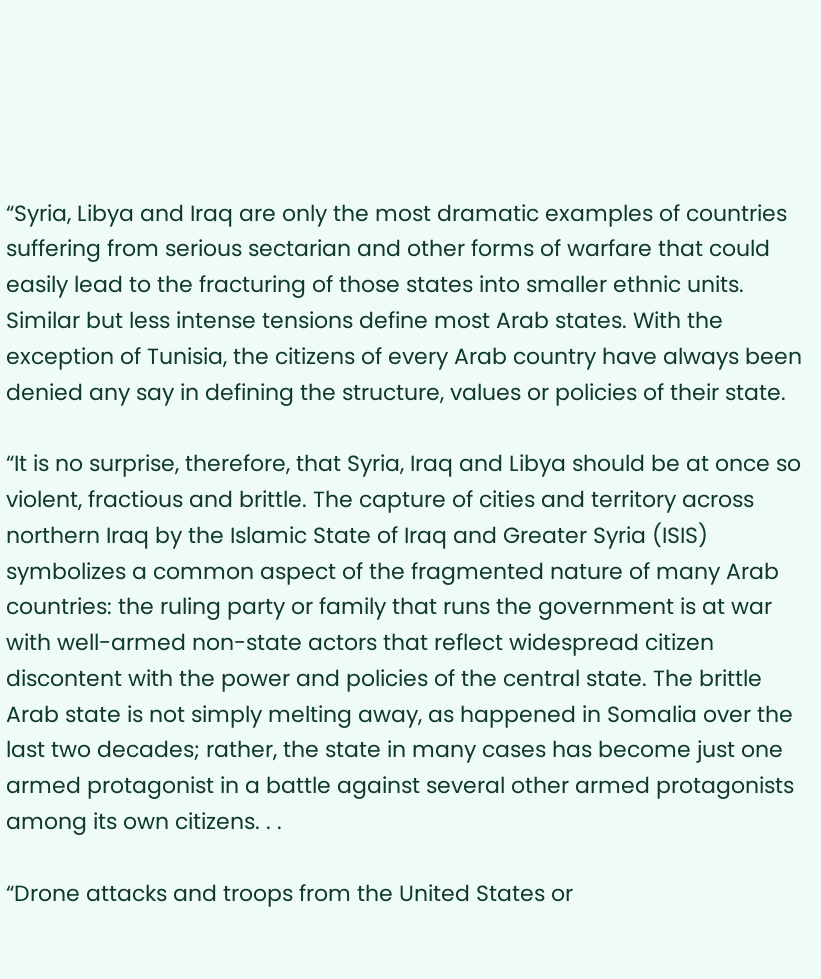“Syria, Libya and Iraq are only the most dramatic examples of countries suffering from serious sectarian and other forms of warfare that could easily lead to the fracturing of those states into smaller ethnic units. Similar but less intense tensions define most Arab states. With the exception of Tunisia, the citizens of every Arab country have always been denied any say in defining the structure, values or policies of their state.

“It is no surprise, therefore, that Syria, Iraq and Libya should be at once so violent, fractious and brittle. The capture of cities and territory across northern Iraq by the Islamic State of Iraq and Greater Syria (ISIS) symbolizes a common aspect of the fragmented nature of many Arab countries: the ruling party or family that runs the government is at war with well-armed non-state actors that reflect widespread citizen discontent with the power and policies of the central state. The brittle Arab state is not simply melting away, as happened in Somalia over the last two decades; rather, the state in many cases has become just one armed protagonist in a battle against several other armed protagonists among its own citizens. . .

“Drone attacks and troops from the United States or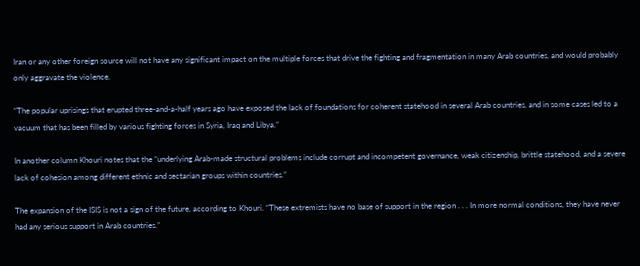Iran or any other foreign source will not have any significant impact on the multiple forces that drive the fighting and fragmentation in many Arab countries, and would probably only aggravate the violence.

“The popular uprisings that erupted three-and-a-half years ago have exposed the lack of foundations for coherent statehood in several Arab countries, and in some cases led to a vacuum that has been filled by various fighting forces in Syria, Iraq and Libya.”

In another column Khouri notes that the “underlying Arab-made structural problems include corrupt and incompetent governance, weak citizenship, brittle statehood, and a severe lack of cohesion among different ethnic and sectarian groups within countries.”

The expansion of the ISIS is not a sign of the future, according to Khouri. “These extremists have no base of support in the region . . . In more normal conditions, they have never had any serious support in Arab countries.”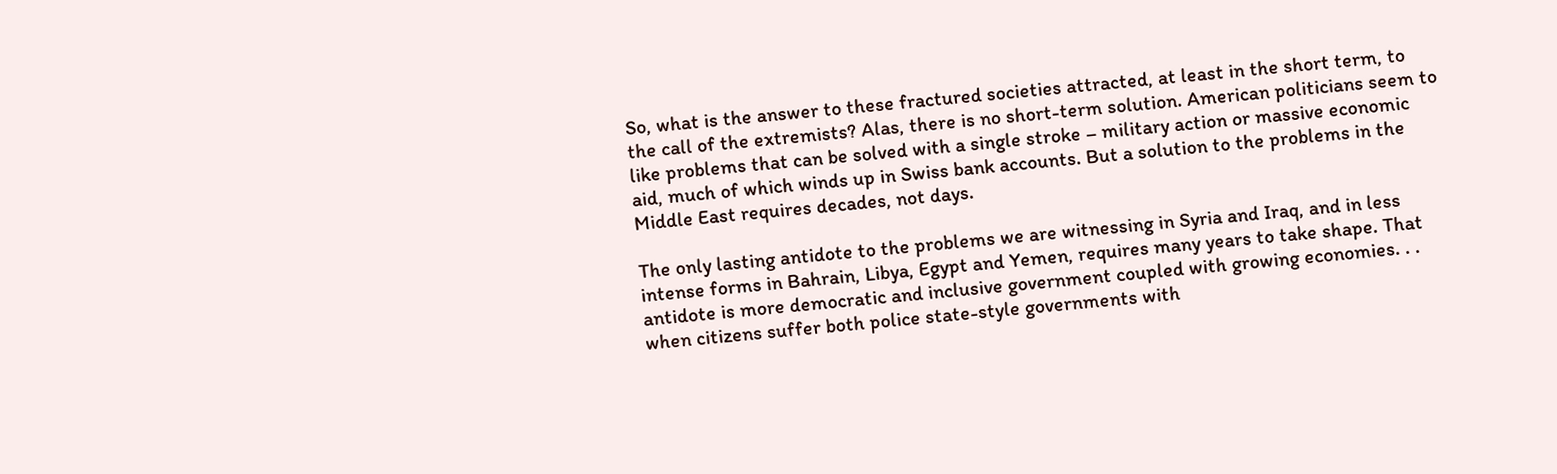So, what is the answer to these fractured societies attracted, at least in the short term, to the call of the extremists? Alas, there is no short-term solution. American politicians seem to like problems that can be solved with a single stroke – military action or massive economic aid, much of which winds up in Swiss bank accounts. But a solution to the problems in the Middle East requires decades, not days.

The only lasting antidote to the problems we are witnessing in Syria and Iraq, and in less intense forms in Bahrain, Libya, Egypt and Yemen, requires many years to take shape. That antidote is more democratic and inclusive government coupled with growing economies. . . when citizens suffer both police state-style governments with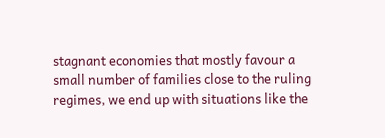stagnant economies that mostly favour a small number of families close to the ruling regimes, we end up with situations like the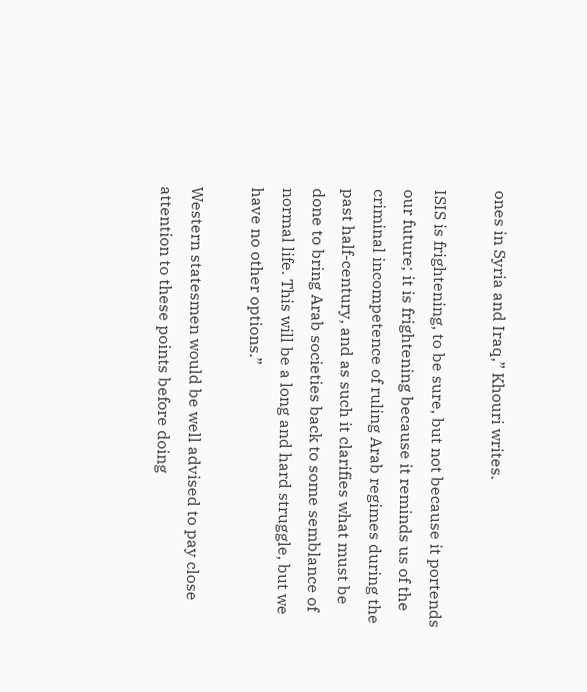ones in Syria and Iraq,” Khouri writes.

ISIS is frightening, to be sure, but not because it portends our future; it is frightening because it reminds us of the criminal incompetence of ruling Arab regimes during the past half-century, and as such it clarifies what must be done to bring Arab societies back to some semblance of normal life. This will be a long and hard struggle, but we have no other options.”

Western statesmen would be well advised to pay close attention to these points before doing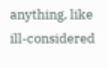anything, like ill-considered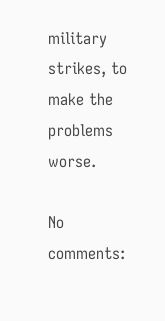military strikes, to make the problems worse.

No comments: